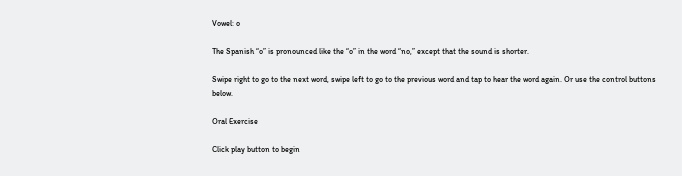Vowel: o

The Spanish “o” is pronounced like the “o” in the word “no,” except that the sound is shorter.

Swipe right to go to the next word, swipe left to go to the previous word and tap to hear the word again. Or use the control buttons below.

Oral Exercise

Click play button to begin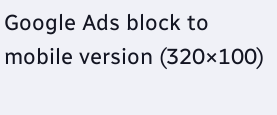Google Ads block to mobile version (320×100)